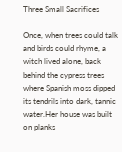Three Small Sacrifices

Once, when trees could talk and birds could rhyme, a witch lived alone, back behind the cypress trees where Spanish moss dipped its tendrils into dark, tannic water.Her house was built on planks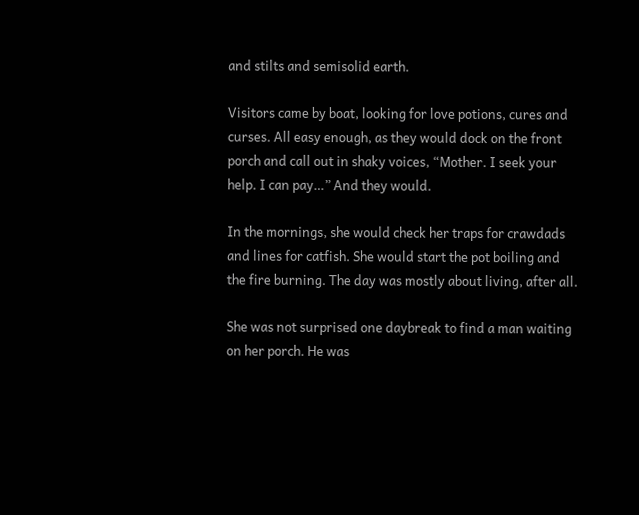and stilts and semisolid earth.

Visitors came by boat, looking for love potions, cures and curses. All easy enough, as they would dock on the front porch and call out in shaky voices, “Mother. I seek your help. I can pay…” And they would.

In the mornings, she would check her traps for crawdads and lines for catfish. She would start the pot boiling and the fire burning. The day was mostly about living, after all.

She was not surprised one daybreak to find a man waiting on her porch. He was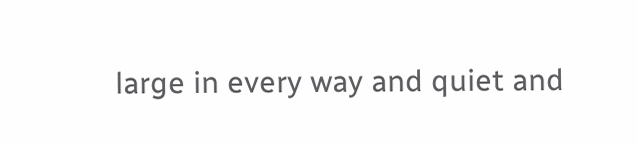large in every way and quiet and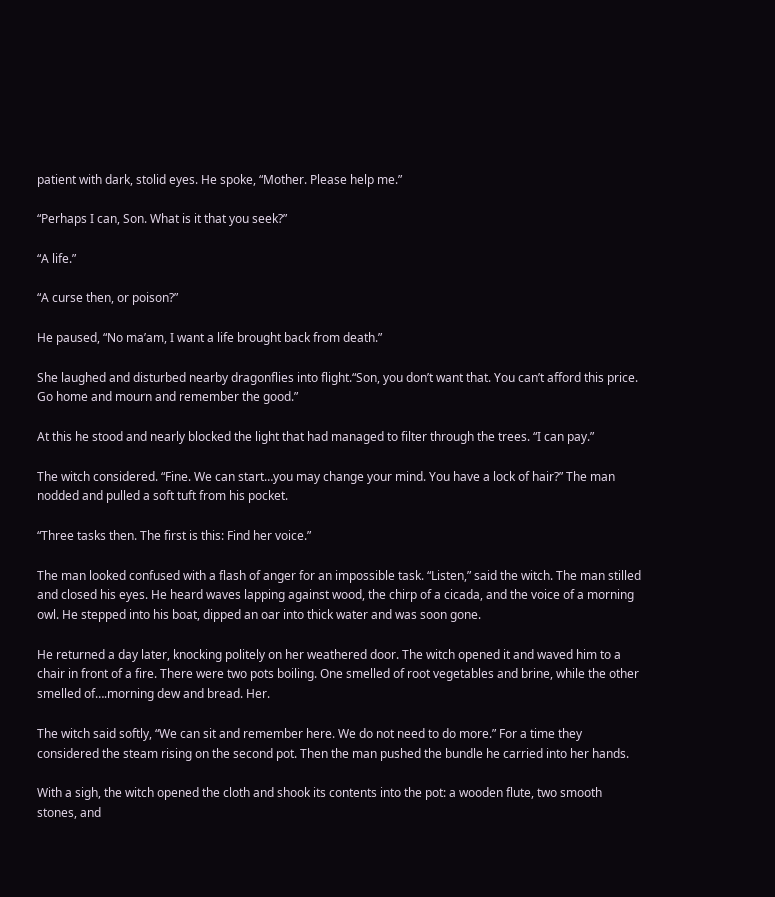patient with dark, stolid eyes. He spoke, “Mother. Please help me.”

“Perhaps I can, Son. What is it that you seek?”

“A life.”

“A curse then, or poison?”

He paused, “No ma’am, I want a life brought back from death.”

She laughed and disturbed nearby dragonflies into flight.“Son, you don’t want that. You can’t afford this price. Go home and mourn and remember the good.”

At this he stood and nearly blocked the light that had managed to filter through the trees. “I can pay.”

The witch considered. “Fine. We can start…you may change your mind. You have a lock of hair?” The man nodded and pulled a soft tuft from his pocket.

“Three tasks then. The first is this: Find her voice.”

The man looked confused with a flash of anger for an impossible task. “Listen,” said the witch. The man stilled and closed his eyes. He heard waves lapping against wood, the chirp of a cicada, and the voice of a morning owl. He stepped into his boat, dipped an oar into thick water and was soon gone.

He returned a day later, knocking politely on her weathered door. The witch opened it and waved him to a chair in front of a fire. There were two pots boiling. One smelled of root vegetables and brine, while the other smelled of….morning dew and bread. Her.

The witch said softly, “We can sit and remember here. We do not need to do more.” For a time they considered the steam rising on the second pot. Then the man pushed the bundle he carried into her hands.

With a sigh, the witch opened the cloth and shook its contents into the pot: a wooden flute, two smooth stones, and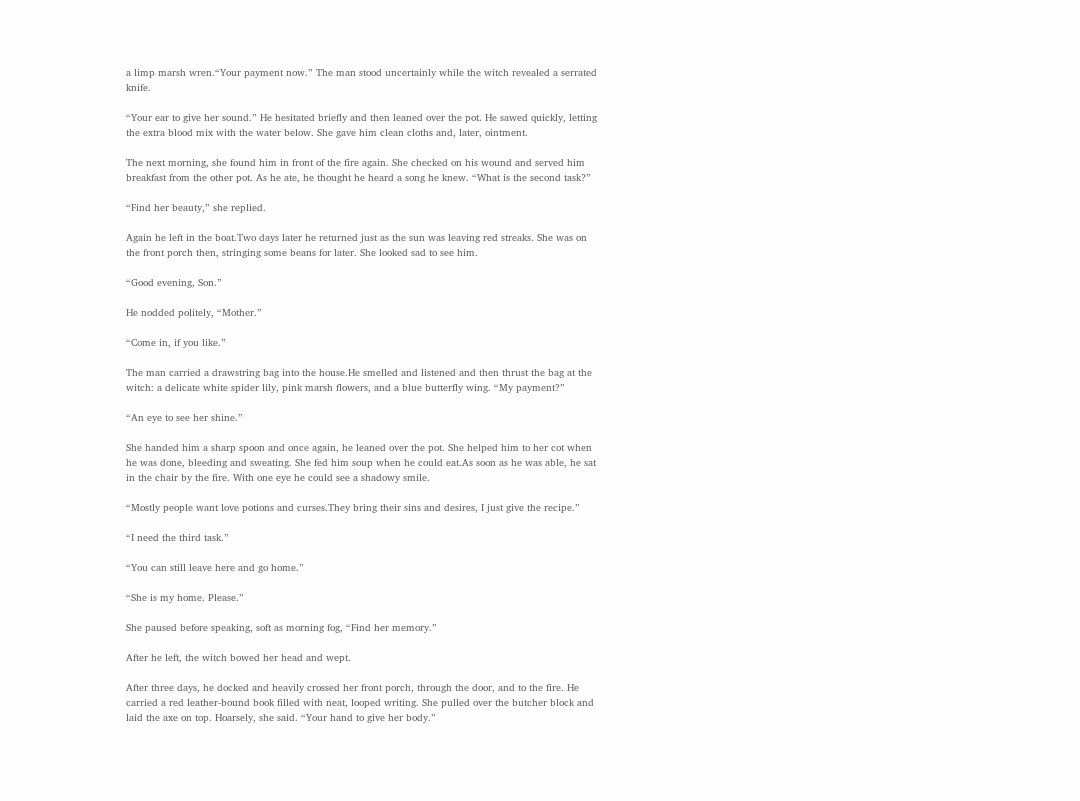a limp marsh wren.“Your payment now.” The man stood uncertainly while the witch revealed a serrated knife.

“Your ear to give her sound.” He hesitated briefly and then leaned over the pot. He sawed quickly, letting the extra blood mix with the water below. She gave him clean cloths and, later, ointment.

The next morning, she found him in front of the fire again. She checked on his wound and served him breakfast from the other pot. As he ate, he thought he heard a song he knew. “What is the second task?”

“Find her beauty,” she replied.

Again he left in the boat.Two days later he returned just as the sun was leaving red streaks. She was on the front porch then, stringing some beans for later. She looked sad to see him.

“Good evening, Son.”

He nodded politely, “Mother.”

“Come in, if you like.”

The man carried a drawstring bag into the house.He smelled and listened and then thrust the bag at the witch: a delicate white spider lily, pink marsh flowers, and a blue butterfly wing. “My payment?”

“An eye to see her shine.”

She handed him a sharp spoon and once again, he leaned over the pot. She helped him to her cot when he was done, bleeding and sweating. She fed him soup when he could eat.As soon as he was able, he sat in the chair by the fire. With one eye he could see a shadowy smile.

“Mostly people want love potions and curses.They bring their sins and desires, I just give the recipe.”

“I need the third task.”

“You can still leave here and go home.”

“She is my home. Please.”

She paused before speaking, soft as morning fog, “Find her memory.”

After he left, the witch bowed her head and wept.

After three days, he docked and heavily crossed her front porch, through the door, and to the fire. He carried a red leather-bound book filled with neat, looped writing. She pulled over the butcher block and laid the axe on top. Hoarsely, she said. “Your hand to give her body.”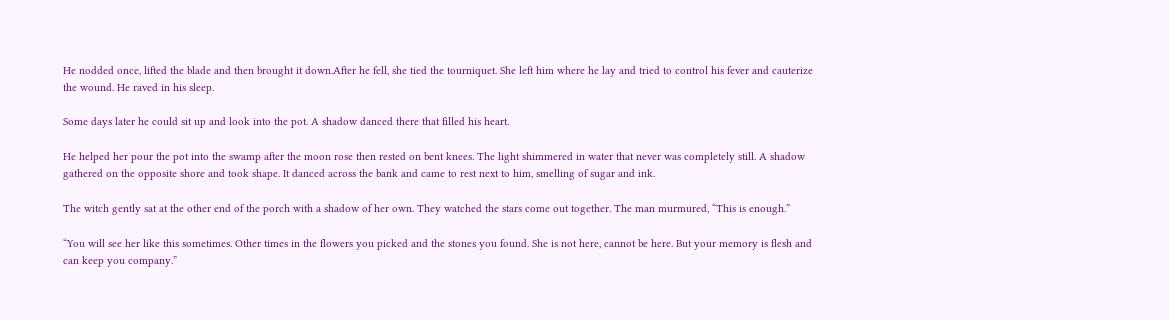He nodded once, lifted the blade and then brought it down.After he fell, she tied the tourniquet. She left him where he lay and tried to control his fever and cauterize the wound. He raved in his sleep.

Some days later he could sit up and look into the pot. A shadow danced there that filled his heart.

He helped her pour the pot into the swamp after the moon rose then rested on bent knees. The light shimmered in water that never was completely still. A shadow gathered on the opposite shore and took shape. It danced across the bank and came to rest next to him, smelling of sugar and ink.

The witch gently sat at the other end of the porch with a shadow of her own. They watched the stars come out together. The man murmured, “This is enough.”

“You will see her like this sometimes. Other times in the flowers you picked and the stones you found. She is not here, cannot be here. But your memory is flesh and can keep you company.”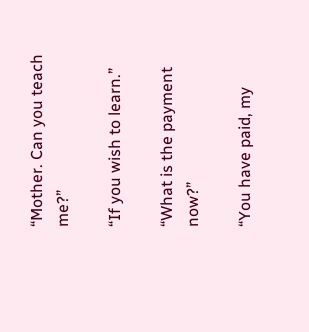“Mother. Can you teach me?”

“If you wish to learn.”

“What is the payment now?”

“You have paid, my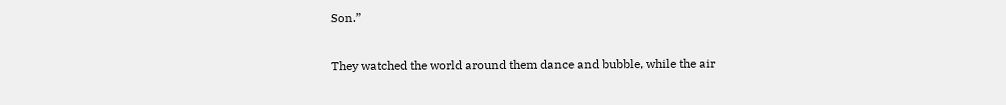Son.”

They watched the world around them dance and bubble, while the air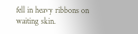fell in heavy ribbons on waiting skin.